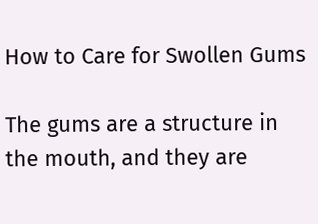How to Care for Swollen Gums

The gums are a structure in the mouth, and they are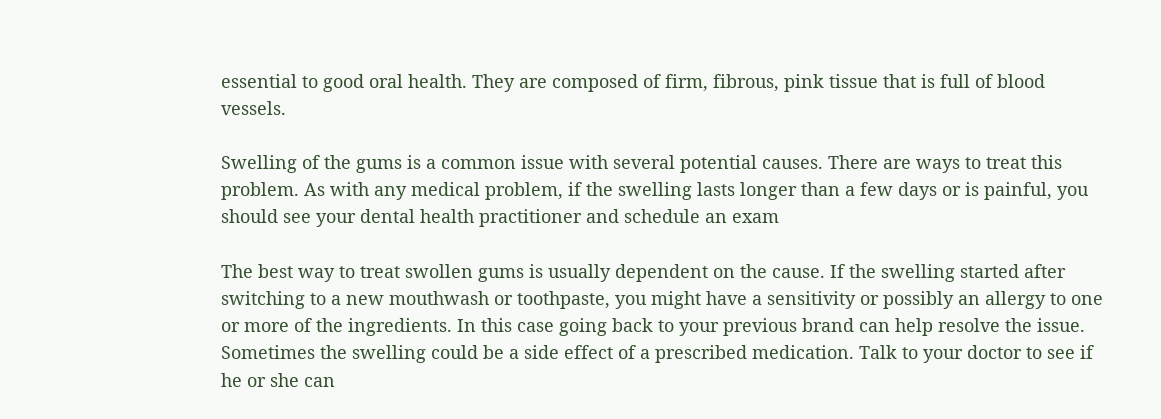essential to good oral health. They are composed of firm, fibrous, pink tissue that is full of blood vessels.

Swelling of the gums is a common issue with several potential causes. There are ways to treat this problem. As with any medical problem, if the swelling lasts longer than a few days or is painful, you should see your dental health practitioner and schedule an exam

The best way to treat swollen gums is usually dependent on the cause. If the swelling started after switching to a new mouthwash or toothpaste, you might have a sensitivity or possibly an allergy to one or more of the ingredients. In this case going back to your previous brand can help resolve the issue. Sometimes the swelling could be a side effect of a prescribed medication. Talk to your doctor to see if he or she can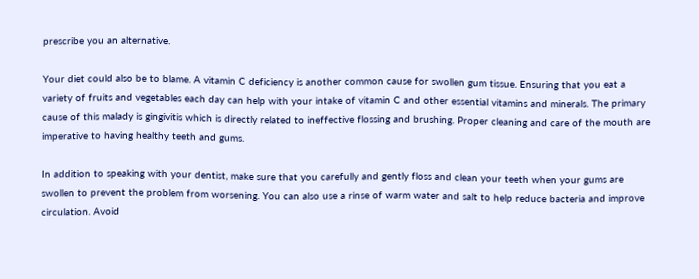prescribe you an alternative.

Your diet could also be to blame. A vitamin C deficiency is another common cause for swollen gum tissue. Ensuring that you eat a variety of fruits and vegetables each day can help with your intake of vitamin C and other essential vitamins and minerals. The primary cause of this malady is gingivitis which is directly related to ineffective flossing and brushing. Proper cleaning and care of the mouth are imperative to having healthy teeth and gums.

In addition to speaking with your dentist, make sure that you carefully and gently floss and clean your teeth when your gums are swollen to prevent the problem from worsening. You can also use a rinse of warm water and salt to help reduce bacteria and improve circulation. Avoid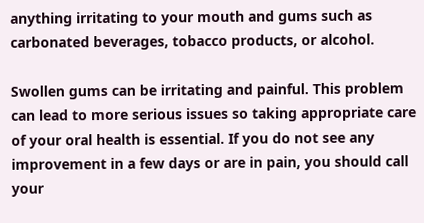anything irritating to your mouth and gums such as carbonated beverages, tobacco products, or alcohol.

Swollen gums can be irritating and painful. This problem can lead to more serious issues so taking appropriate care of your oral health is essential. If you do not see any improvement in a few days or are in pain, you should call your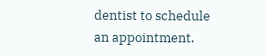dentist to schedule an appointment.